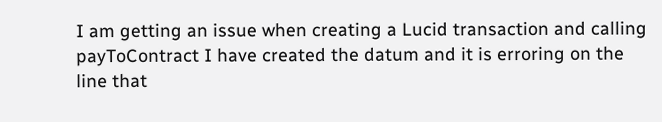I am getting an issue when creating a Lucid transaction and calling payToContract I have created the datum and it is erroring on the line that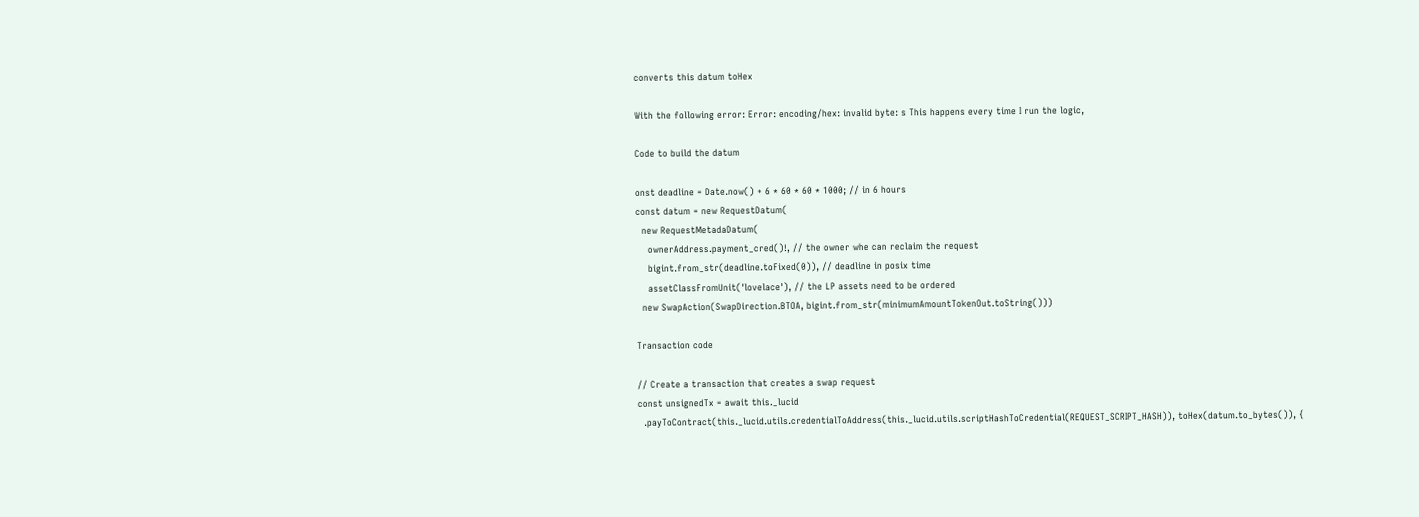converts this datum toHex

With the following error: Error: encoding/hex: invalid byte: s This happens every time I run the logic,

Code to build the datum

onst deadline = Date.now() + 6 * 60 * 60 * 1000; // in 6 hours
const datum = new RequestDatum(
  new RequestMetadaDatum(
    ownerAddress.payment_cred()!, // the owner whe can reclaim the request
    bigint.from_str(deadline.toFixed(0)), // deadline in posix time
    assetClassFromUnit('lovelace'), // the LP assets need to be ordered
  new SwapAction(SwapDirection.BTOA, bigint.from_str(minimumAmountTokenOut.toString()))

Transaction code

// Create a transaction that creates a swap request
const unsignedTx = await this._lucid
  .payToContract(this._lucid.utils.credentialToAddress(this._lucid.utils.scriptHashToCredential(REQUEST_SCRIPT_HASH)), toHex(datum.to_bytes()), {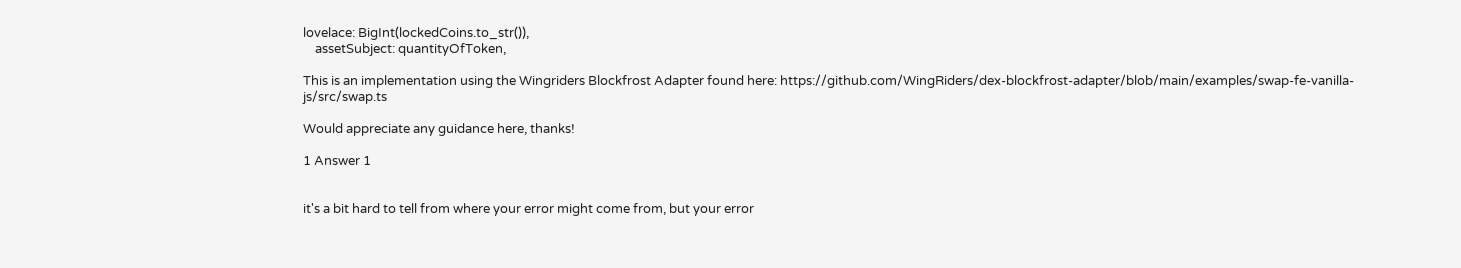lovelace: BigInt(lockedCoins.to_str()),
    assetSubject: quantityOfToken,

This is an implementation using the Wingriders Blockfrost Adapter found here: https://github.com/WingRiders/dex-blockfrost-adapter/blob/main/examples/swap-fe-vanilla-js/src/swap.ts

Would appreciate any guidance here, thanks!

1 Answer 1


it's a bit hard to tell from where your error might come from, but your error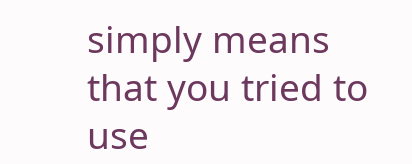simply means that you tried to use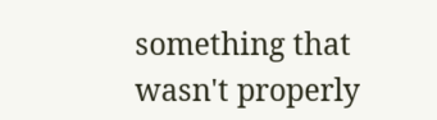something that wasn't properly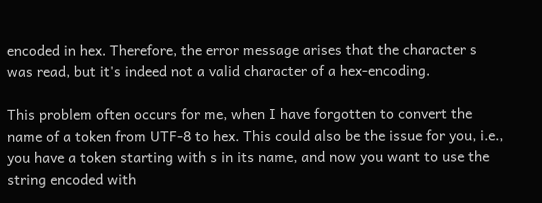encoded in hex. Therefore, the error message arises that the character s was read, but it's indeed not a valid character of a hex-encoding.

This problem often occurs for me, when I have forgotten to convert the name of a token from UTF-8 to hex. This could also be the issue for you, i.e., you have a token starting with s in its name, and now you want to use the string encoded with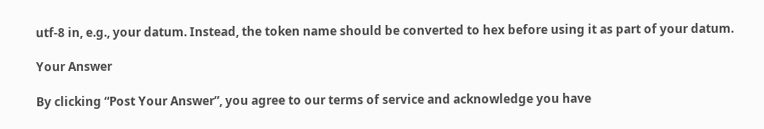utf-8 in, e.g., your datum. Instead, the token name should be converted to hex before using it as part of your datum.

Your Answer

By clicking “Post Your Answer”, you agree to our terms of service and acknowledge you have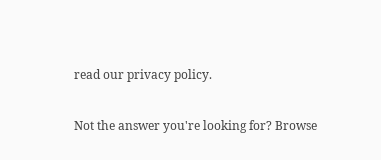read our privacy policy.

Not the answer you're looking for? Browse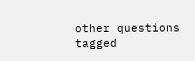other questions tagged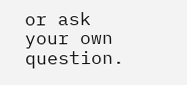or ask your own question.